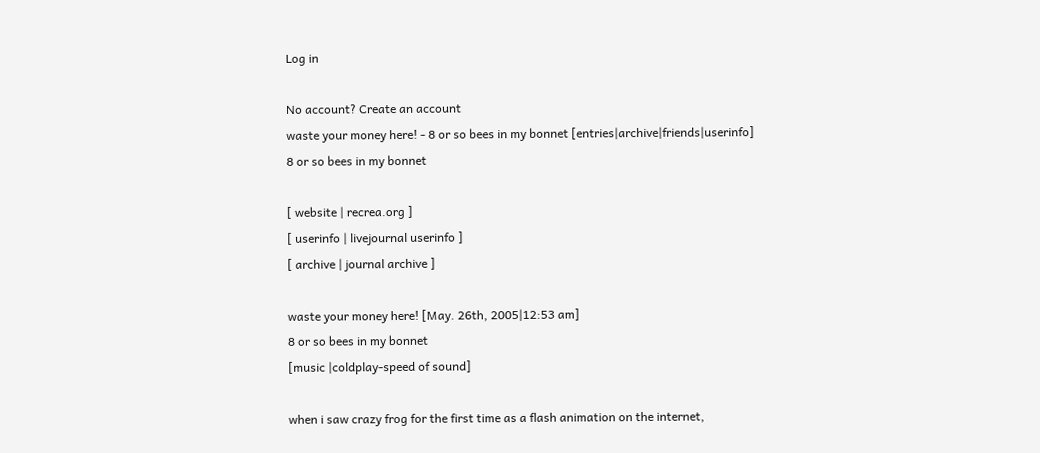Log in

No account? Create an account
waste your money here! - 8 or so bees in my bonnet [entries|archive|friends|userinfo]
8 or so bees in my bonnet

[ website | recrea.org ]
[ userinfo | livejournal userinfo ]
[ archive | journal archive ]

waste your money here! [May. 26th, 2005|12:53 am]
8 or so bees in my bonnet
[music |coldplay-speed of sound]

when i saw crazy frog for the first time as a flash animation on the internet,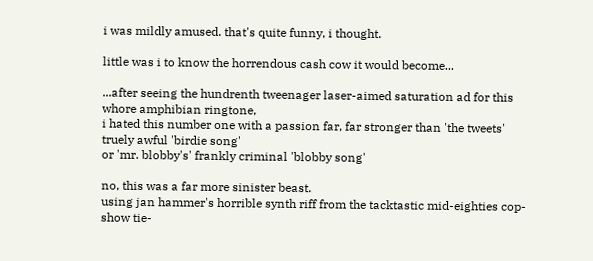i was mildly amused. that's quite funny, i thought.

little was i to know the horrendous cash cow it would become...

...after seeing the hundrenth tweenager laser-aimed saturation ad for this whore amphibian ringtone,
i hated this number one with a passion far, far stronger than 'the tweets' truely awful 'birdie song'
or 'mr. blobby's' frankly criminal 'blobby song'

no, this was a far more sinister beast.
using jan hammer's horrible synth riff from the tacktastic mid-eighties cop-show tie-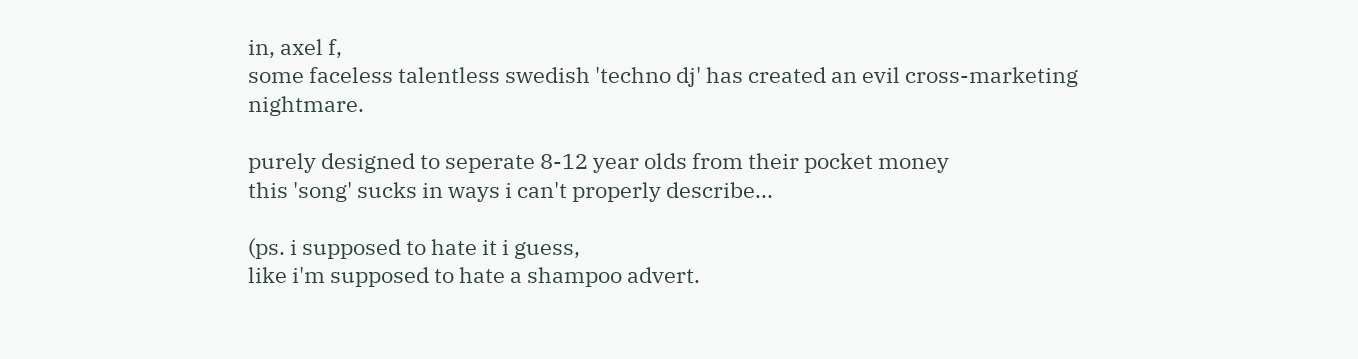in, axel f,
some faceless talentless swedish 'techno dj' has created an evil cross-marketing nightmare.

purely designed to seperate 8-12 year olds from their pocket money
this 'song' sucks in ways i can't properly describe...

(ps. i supposed to hate it i guess,
like i'm supposed to hate a shampoo advert.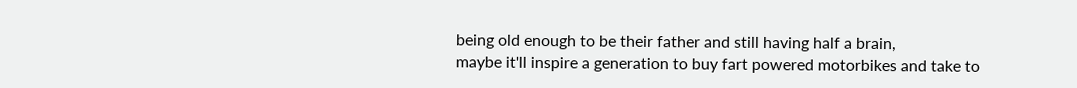being old enough to be their father and still having half a brain,
maybe it'll inspire a generation to buy fart powered motorbikes and take to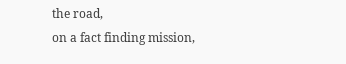the road,
on a fact finding mission,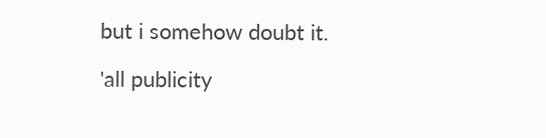but i somehow doubt it.

'all publicity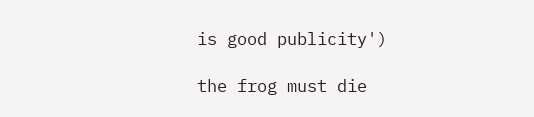is good publicity')

the frog must die